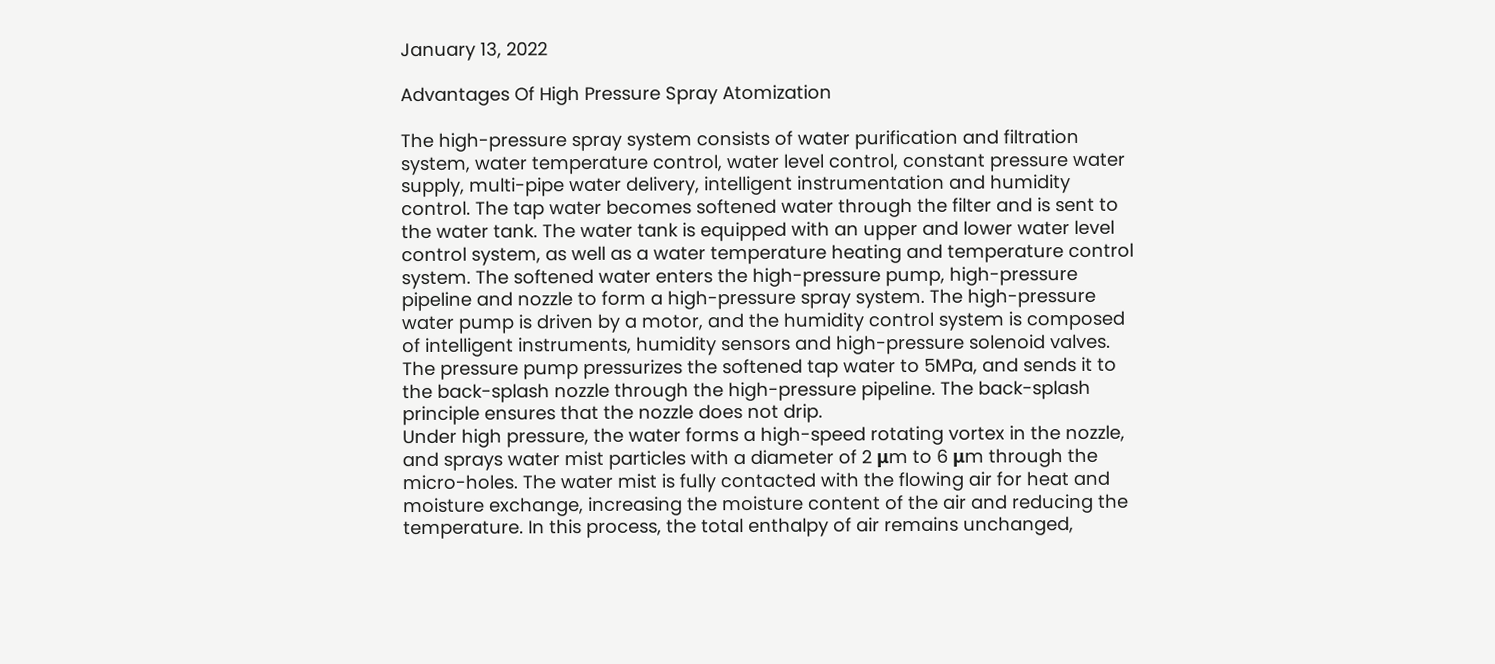January 13, 2022

Advantages Of High Pressure Spray Atomization

The high-pressure spray system consists of water purification and filtration system, water temperature control, water level control, constant pressure water supply, multi-pipe water delivery, intelligent instrumentation and humidity control. The tap water becomes softened water through the filter and is sent to the water tank. The water tank is equipped with an upper and lower water level control system, as well as a water temperature heating and temperature control system. The softened water enters the high-pressure pump, high-pressure pipeline and nozzle to form a high-pressure spray system. The high-pressure water pump is driven by a motor, and the humidity control system is composed of intelligent instruments, humidity sensors and high-pressure solenoid valves. The pressure pump pressurizes the softened tap water to 5MPa, and sends it to the back-splash nozzle through the high-pressure pipeline. The back-splash principle ensures that the nozzle does not drip.
Under high pressure, the water forms a high-speed rotating vortex in the nozzle, and sprays water mist particles with a diameter of 2 μm to 6 μm through the micro-holes. The water mist is fully contacted with the flowing air for heat and moisture exchange, increasing the moisture content of the air and reducing the temperature. In this process, the total enthalpy of air remains unchanged,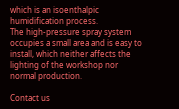which is an isoenthalpic humidification process.
The high-pressure spray system occupies a small area and is easy to install, which neither affects the lighting of the workshop nor normal production.

Contact us